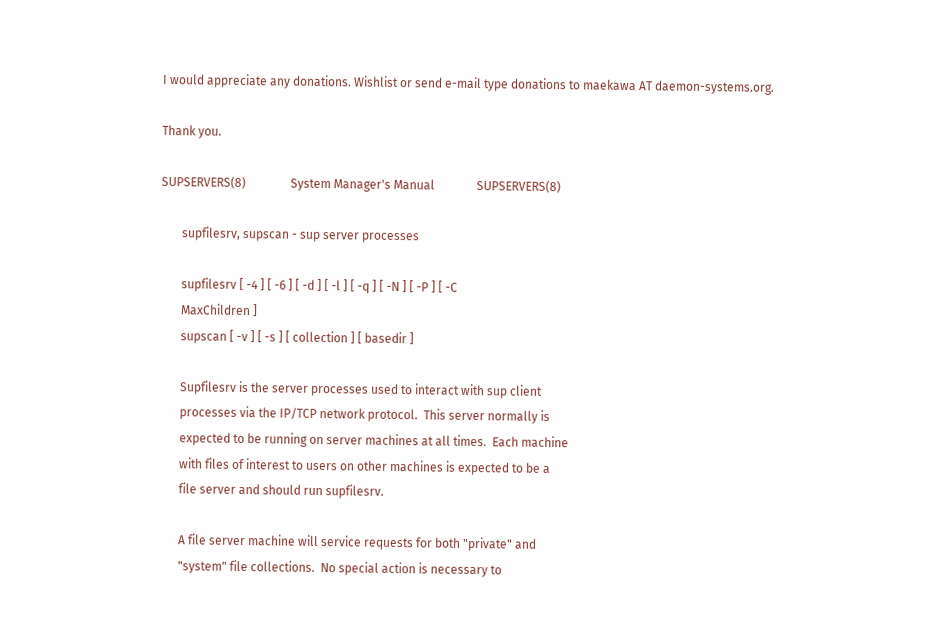I would appreciate any donations. Wishlist or send e-mail type donations to maekawa AT daemon-systems.org.

Thank you.

SUPSERVERS(8)               System Manager's Manual              SUPSERVERS(8)

       supfilesrv, supscan - sup server processes

       supfilesrv [ -4 ] [ -6 ] [ -d ] [ -l ] [ -q ] [ -N ] [ -P ] [ -C
       MaxChildren ]
       supscan [ -v ] [ -s ] [ collection ] [ basedir ]

       Supfilesrv is the server processes used to interact with sup client
       processes via the IP/TCP network protocol.  This server normally is
       expected to be running on server machines at all times.  Each machine
       with files of interest to users on other machines is expected to be a
       file server and should run supfilesrv.

       A file server machine will service requests for both "private" and
       "system" file collections.  No special action is necessary to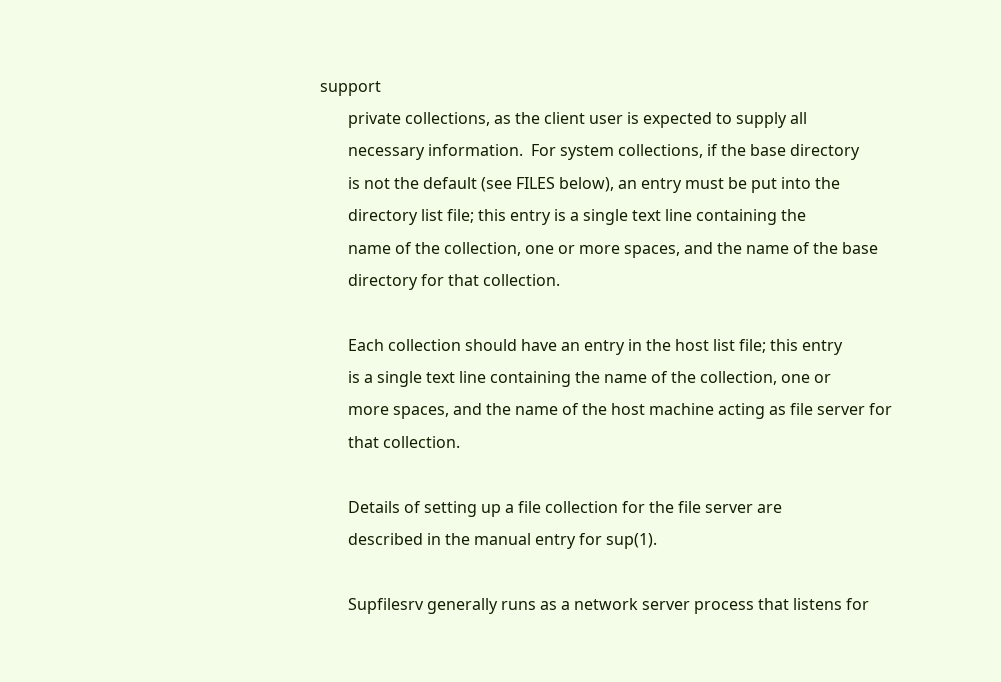support
       private collections, as the client user is expected to supply all
       necessary information.  For system collections, if the base directory
       is not the default (see FILES below), an entry must be put into the
       directory list file; this entry is a single text line containing the
       name of the collection, one or more spaces, and the name of the base
       directory for that collection.

       Each collection should have an entry in the host list file; this entry
       is a single text line containing the name of the collection, one or
       more spaces, and the name of the host machine acting as file server for
       that collection.

       Details of setting up a file collection for the file server are
       described in the manual entry for sup(1).

       Supfilesrv generally runs as a network server process that listens for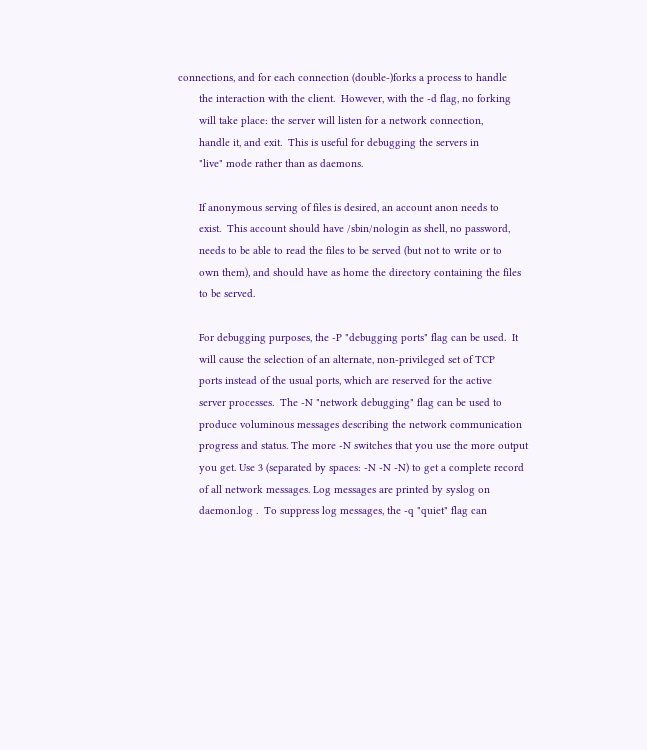connections, and for each connection (double-)forks a process to handle
       the interaction with the client.  However, with the -d flag, no forking
       will take place: the server will listen for a network connection,
       handle it, and exit.  This is useful for debugging the servers in
       "live" mode rather than as daemons.

       If anonymous serving of files is desired, an account anon needs to
       exist.  This account should have /sbin/nologin as shell, no password,
       needs to be able to read the files to be served (but not to write or to
       own them), and should have as home the directory containing the files
       to be served.

       For debugging purposes, the -P "debugging ports" flag can be used.  It
       will cause the selection of an alternate, non-privileged set of TCP
       ports instead of the usual ports, which are reserved for the active
       server processes.  The -N "network debugging" flag can be used to
       produce voluminous messages describing the network communication
       progress and status. The more -N switches that you use the more output
       you get. Use 3 (separated by spaces: -N -N -N) to get a complete record
       of all network messages. Log messages are printed by syslog on
       daemon.log .  To suppress log messages, the -q "quiet" flag can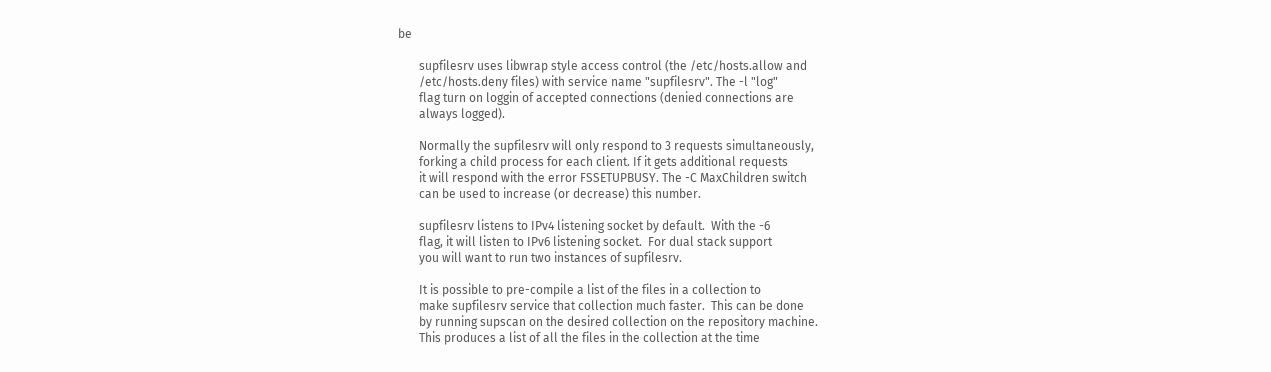be

       supfilesrv uses libwrap style access control (the /etc/hosts.allow and
       /etc/hosts.deny files) with service name "supfilesrv". The -l "log"
       flag turn on loggin of accepted connections (denied connections are
       always logged).

       Normally the supfilesrv will only respond to 3 requests simultaneously,
       forking a child process for each client. If it gets additional requests
       it will respond with the error FSSETUPBUSY. The -C MaxChildren switch
       can be used to increase (or decrease) this number.

       supfilesrv listens to IPv4 listening socket by default.  With the -6
       flag, it will listen to IPv6 listening socket.  For dual stack support
       you will want to run two instances of supfilesrv.

       It is possible to pre-compile a list of the files in a collection to
       make supfilesrv service that collection much faster.  This can be done
       by running supscan on the desired collection on the repository machine.
       This produces a list of all the files in the collection at the time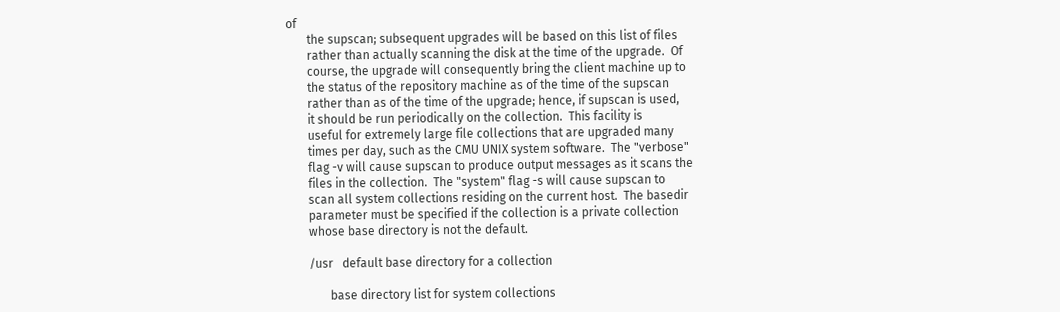of
       the supscan; subsequent upgrades will be based on this list of files
       rather than actually scanning the disk at the time of the upgrade.  Of
       course, the upgrade will consequently bring the client machine up to
       the status of the repository machine as of the time of the supscan
       rather than as of the time of the upgrade; hence, if supscan is used,
       it should be run periodically on the collection.  This facility is
       useful for extremely large file collections that are upgraded many
       times per day, such as the CMU UNIX system software.  The "verbose"
       flag -v will cause supscan to produce output messages as it scans the
       files in the collection.  The "system" flag -s will cause supscan to
       scan all system collections residing on the current host.  The basedir
       parameter must be specified if the collection is a private collection
       whose base directory is not the default.

       /usr   default base directory for a collection

              base directory list for system collections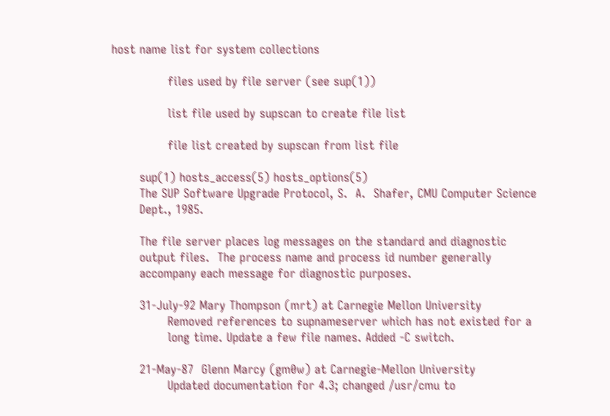host name list for system collections

              files used by file server (see sup(1))

              list file used by supscan to create file list

              file list created by supscan from list file

       sup(1) hosts_access(5) hosts_options(5)
       The SUP Software Upgrade Protocol, S.  A.  Shafer, CMU Computer Science
       Dept., 1985.

       The file server places log messages on the standard and diagnostic
       output files.  The process name and process id number generally
       accompany each message for diagnostic purposes.

       31-July-92 Mary Thompson (mrt) at Carnegie Mellon University
              Removed references to supnameserver which has not existed for a
              long time. Update a few file names. Added -C switch.

       21-May-87  Glenn Marcy (gm0w) at Carnegie-Mellon University
              Updated documentation for 4.3; changed /usr/cmu to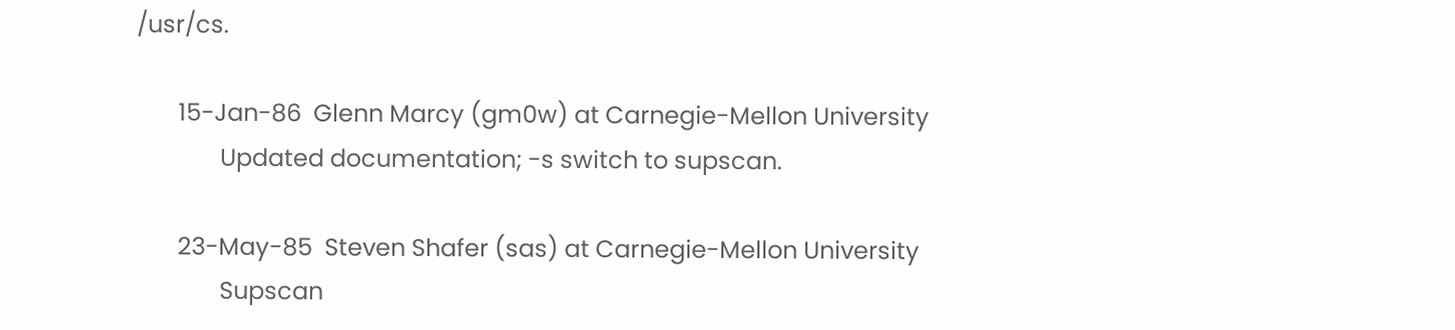/usr/cs.

       15-Jan-86  Glenn Marcy (gm0w) at Carnegie-Mellon University
              Updated documentation; -s switch to supscan.

       23-May-85  Steven Shafer (sas) at Carnegie-Mellon University
              Supscan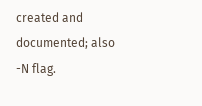created and documented; also -N flag.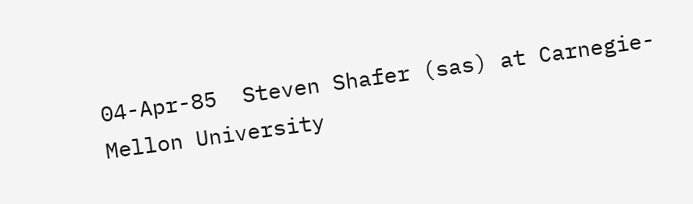04-Apr-85  Steven Shafer (sas) at Carnegie-Mellon University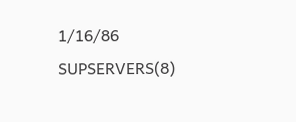1/16/86                      SUPSERVERS(8)